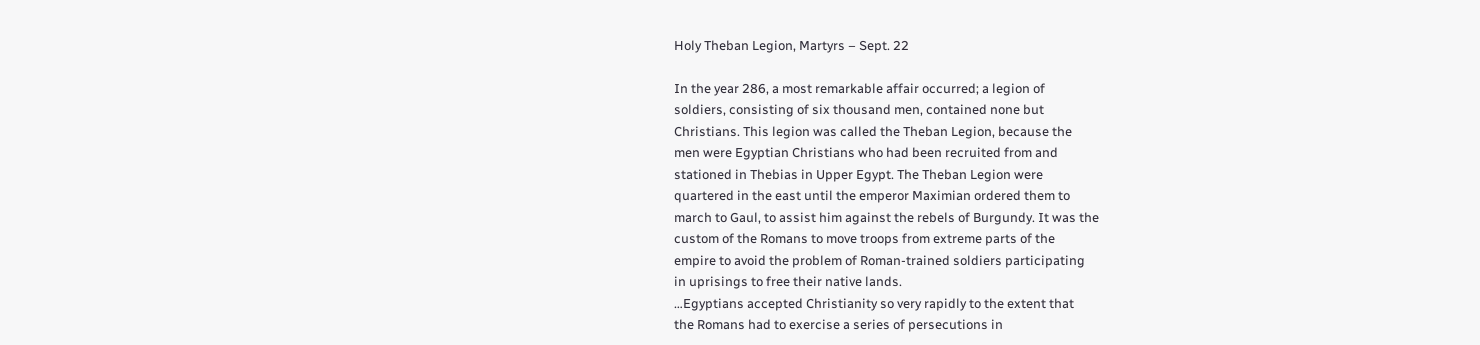Holy Theban Legion, Martyrs – Sept. 22

In the year 286, a most remarkable affair occurred; a legion of
soldiers, consisting of six thousand men, contained none but
Christians. This legion was called the Theban Legion, because the
men were Egyptian Christians who had been recruited from and
stationed in Thebias in Upper Egypt. The Theban Legion were
quartered in the east until the emperor Maximian ordered them to
march to Gaul, to assist him against the rebels of Burgundy. It was the
custom of the Romans to move troops from extreme parts of the
empire to avoid the problem of Roman-trained soldiers participating
in uprisings to free their native lands.
…Egyptians accepted Christianity so very rapidly to the extent that
the Romans had to exercise a series of persecutions in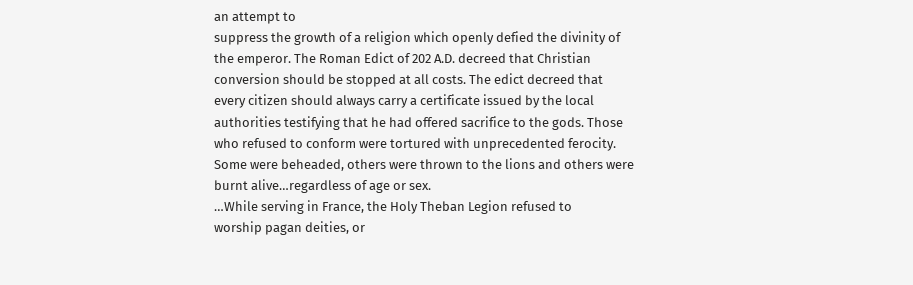an attempt to
suppress the growth of a religion which openly defied the divinity of
the emperor. The Roman Edict of 202 A.D. decreed that Christian
conversion should be stopped at all costs. The edict decreed that
every citizen should always carry a certificate issued by the local
authorities testifying that he had offered sacrifice to the gods. Those
who refused to conform were tortured with unprecedented ferocity.
Some were beheaded, others were thrown to the lions and others were
burnt alive…regardless of age or sex.
…While serving in France, the Holy Theban Legion refused to
worship pagan deities, or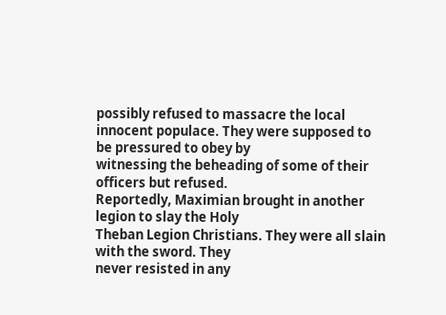possibly refused to massacre the local
innocent populace. They were supposed to be pressured to obey by
witnessing the beheading of some of their officers but refused.
Reportedly, Maximian brought in another legion to slay the Holy
Theban Legion Christians. They were all slain with the sword. They
never resisted in any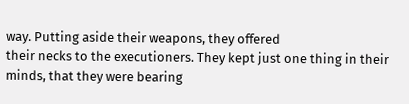way. Putting aside their weapons, they offered
their necks to the executioners. They kept just one thing in their
minds, that they were bearing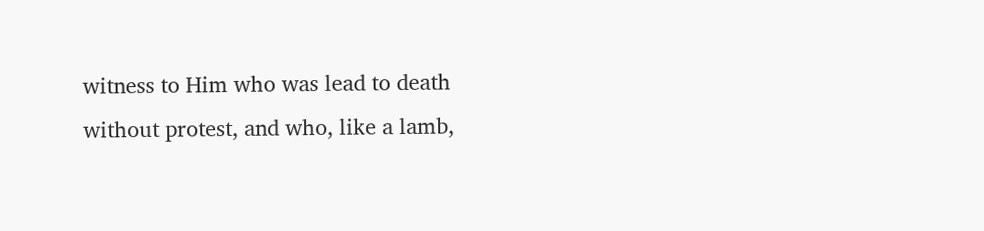witness to Him who was lead to death
without protest, and who, like a lamb,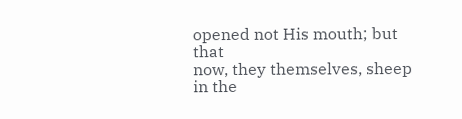opened not His mouth; but that
now, they themselves, sheep in the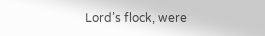Lord’s flock, were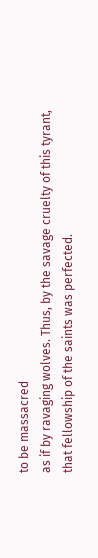to be massacred
as if by ravaging wolves. Thus, by the savage cruelty of this tyrant,
that fellowship of the saints was perfected.